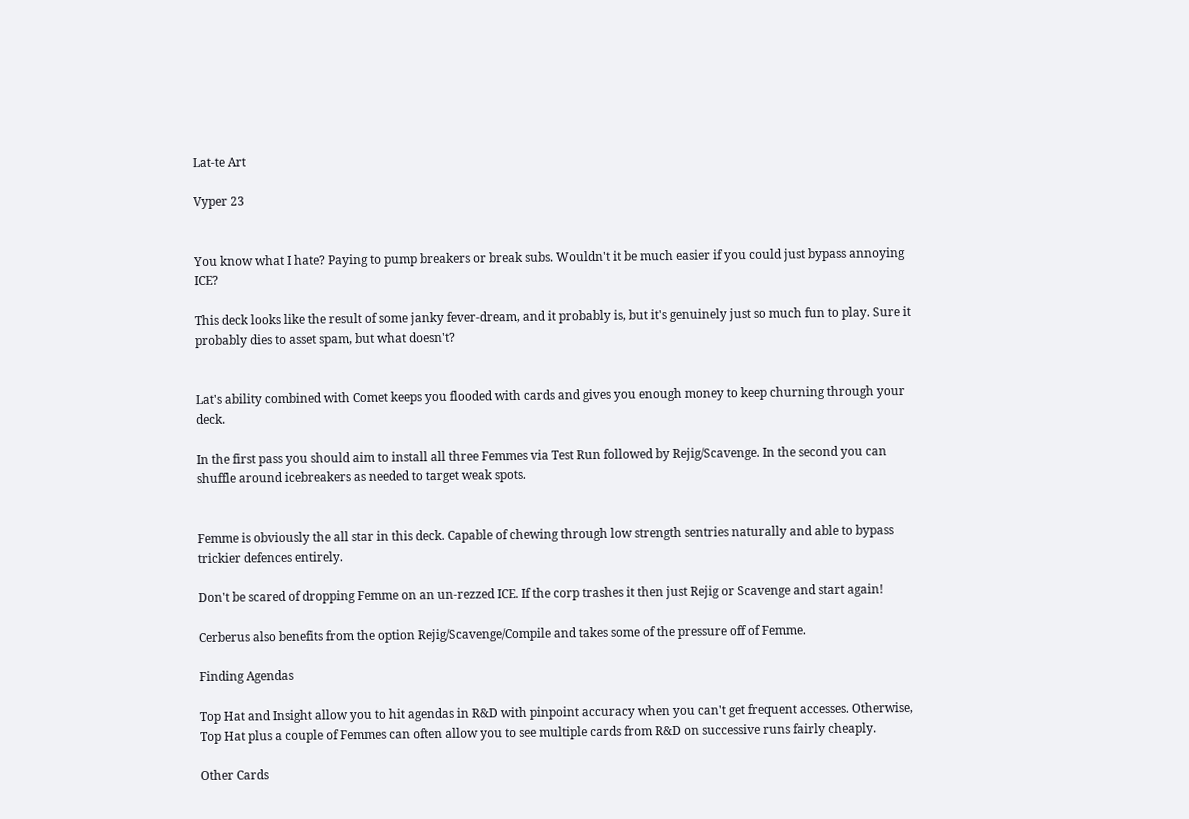Lat-te Art

Vyper 23


You know what I hate? Paying to pump breakers or break subs. Wouldn't it be much easier if you could just bypass annoying ICE?

This deck looks like the result of some janky fever-dream, and it probably is, but it's genuinely just so much fun to play. Sure it probably dies to asset spam, but what doesn't?


Lat's ability combined with Comet keeps you flooded with cards and gives you enough money to keep churning through your deck.

In the first pass you should aim to install all three Femmes via Test Run followed by Rejig/Scavenge. In the second you can shuffle around icebreakers as needed to target weak spots.


Femme is obviously the all star in this deck. Capable of chewing through low strength sentries naturally and able to bypass trickier defences entirely.

Don't be scared of dropping Femme on an un-rezzed ICE. If the corp trashes it then just Rejig or Scavenge and start again!

Cerberus also benefits from the option Rejig/Scavenge/Compile and takes some of the pressure off of Femme.

Finding Agendas

Top Hat and Insight allow you to hit agendas in R&D with pinpoint accuracy when you can't get frequent accesses. Otherwise, Top Hat plus a couple of Femmes can often allow you to see multiple cards from R&D on successive runs fairly cheaply.

Other Cards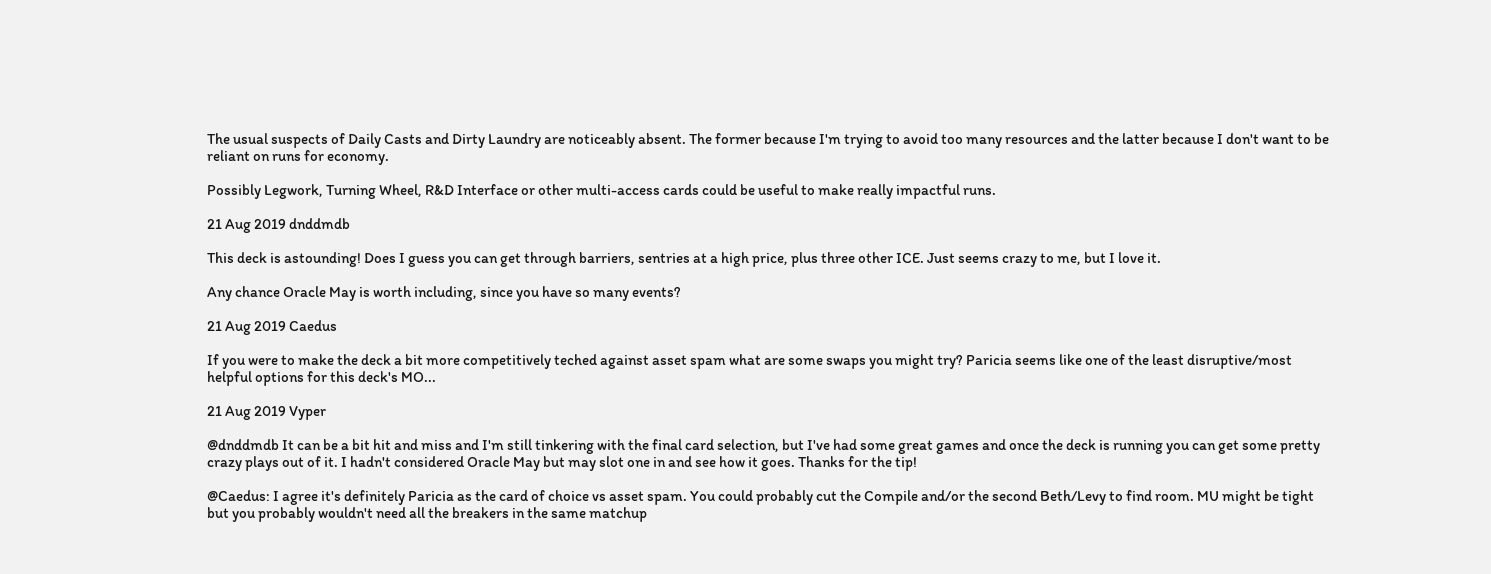The usual suspects of Daily Casts and Dirty Laundry are noticeably absent. The former because I'm trying to avoid too many resources and the latter because I don't want to be reliant on runs for economy.

Possibly Legwork, Turning Wheel, R&D Interface or other multi-access cards could be useful to make really impactful runs.

21 Aug 2019 dnddmdb

This deck is astounding! Does I guess you can get through barriers, sentries at a high price, plus three other ICE. Just seems crazy to me, but I love it.

Any chance Oracle May is worth including, since you have so many events?

21 Aug 2019 Caedus

If you were to make the deck a bit more competitively teched against asset spam what are some swaps you might try? Paricia seems like one of the least disruptive/most helpful options for this deck's MO...

21 Aug 2019 Vyper

@dnddmdb It can be a bit hit and miss and I'm still tinkering with the final card selection, but I've had some great games and once the deck is running you can get some pretty crazy plays out of it. I hadn't considered Oracle May but may slot one in and see how it goes. Thanks for the tip!

@Caedus: I agree it's definitely Paricia as the card of choice vs asset spam. You could probably cut the Compile and/or the second Beth/Levy to find room. MU might be tight but you probably wouldn't need all the breakers in the same matchup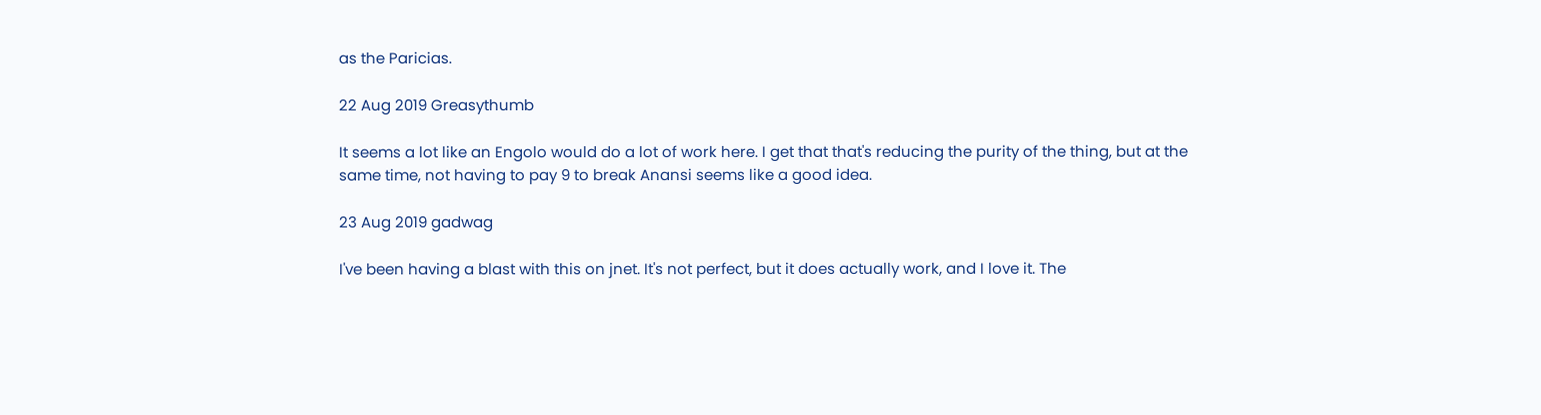as the Paricias.

22 Aug 2019 Greasythumb

It seems a lot like an Engolo would do a lot of work here. I get that that's reducing the purity of the thing, but at the same time, not having to pay 9 to break Anansi seems like a good idea.

23 Aug 2019 gadwag

I've been having a blast with this on jnet. It's not perfect, but it does actually work, and I love it. The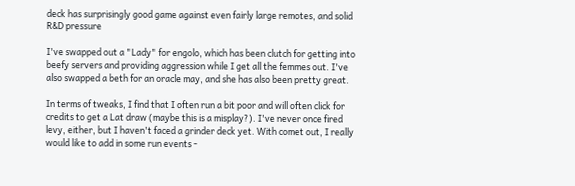deck has surprisingly good game against even fairly large remotes, and solid R&D pressure

I've swapped out a "Lady" for engolo, which has been clutch for getting into beefy servers and providing aggression while I get all the femmes out. I've also swapped a beth for an oracle may, and she has also been pretty great.

In terms of tweaks, I find that I often run a bit poor and will often click for credits to get a Lat draw (maybe this is a misplay?). I've never once fired levy, either, but I haven't faced a grinder deck yet. With comet out, I really would like to add in some run events -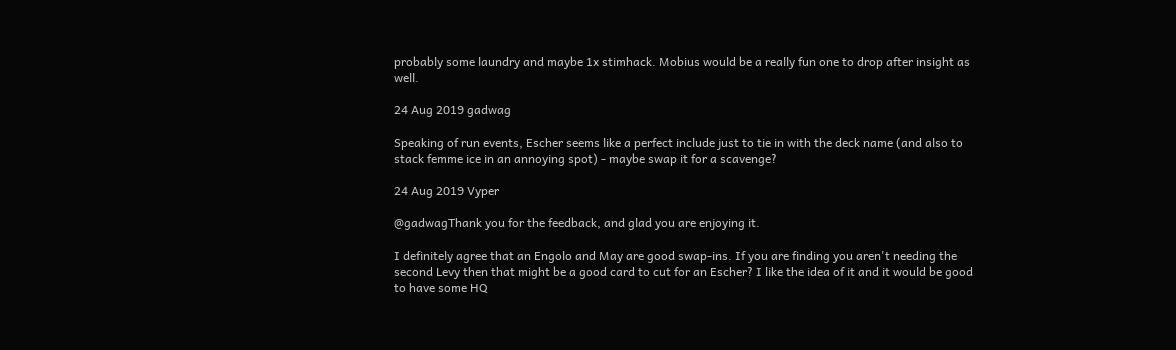probably some laundry and maybe 1x stimhack. Mobius would be a really fun one to drop after insight as well.

24 Aug 2019 gadwag

Speaking of run events, Escher seems like a perfect include just to tie in with the deck name (and also to stack femme ice in an annoying spot) - maybe swap it for a scavenge?

24 Aug 2019 Vyper

@gadwagThank you for the feedback, and glad you are enjoying it.

I definitely agree that an Engolo and May are good swap-ins. If you are finding you aren't needing the second Levy then that might be a good card to cut for an Escher? I like the idea of it and it would be good to have some HQ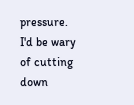pressure. I'd be wary of cutting down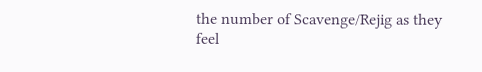the number of Scavenge/Rejig as they feel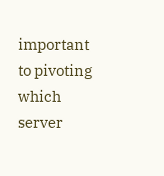important to pivoting which server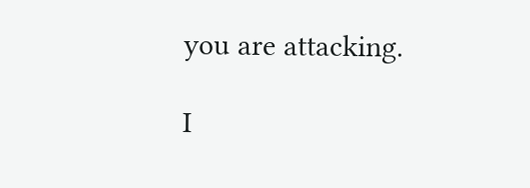you are attacking.

I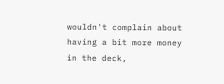wouldn't complain about having a bit more money in the deck,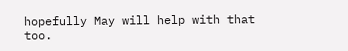hopefully May will help with that too.